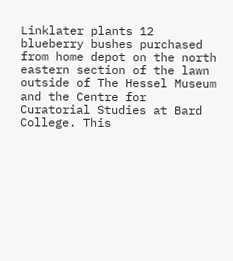Linklater plants 12 blueberry bushes purchased from home depot on the north eastern section of the lawn outside of The Hessel Museum and the Centre for Curatorial Studies at Bard College. This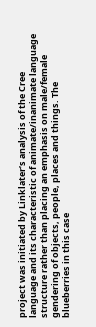project was initiated by Linklater’s analysis of the Cree language and its characteristic of animate/inanimate language structure rather than placing an emphasis on male/female gendering of objects, people, places and things. The blueberries in this case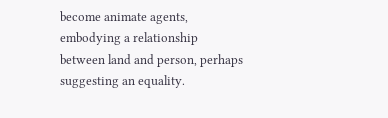become animate agents, embodying a relationship between land and person, perhaps suggesting an equality.